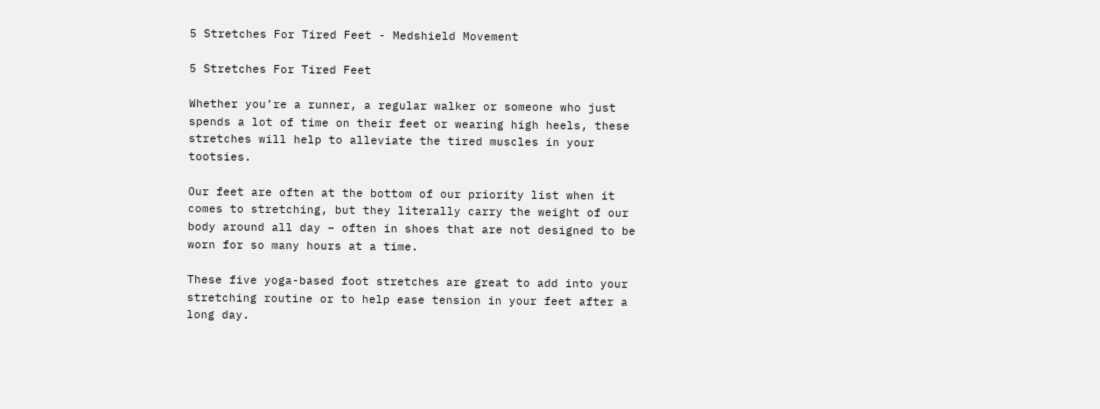5 Stretches For Tired Feet - Medshield Movement

5 Stretches For Tired Feet

Whether you’re a runner, a regular walker or someone who just spends a lot of time on their feet or wearing high heels, these stretches will help to alleviate the tired muscles in your tootsies.

Our feet are often at the bottom of our priority list when it comes to stretching, but they literally carry the weight of our body around all day – often in shoes that are not designed to be worn for so many hours at a time.

These five yoga-based foot stretches are great to add into your stretching routine or to help ease tension in your feet after a long day.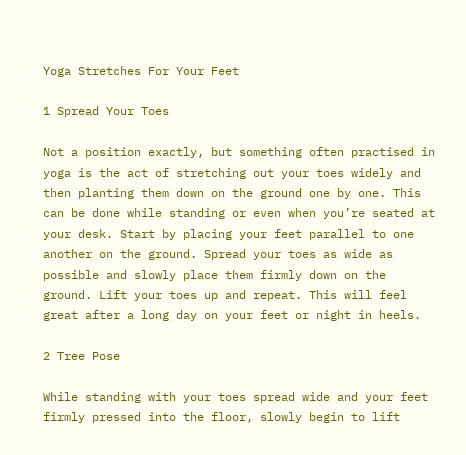Yoga Stretches For Your Feet

1 Spread Your Toes

Not a position exactly, but something often practised in yoga is the act of stretching out your toes widely and then planting them down on the ground one by one. This can be done while standing or even when you’re seated at your desk. Start by placing your feet parallel to one another on the ground. Spread your toes as wide as possible and slowly place them firmly down on the ground. Lift your toes up and repeat. This will feel great after a long day on your feet or night in heels.

2 Tree Pose

While standing with your toes spread wide and your feet firmly pressed into the floor, slowly begin to lift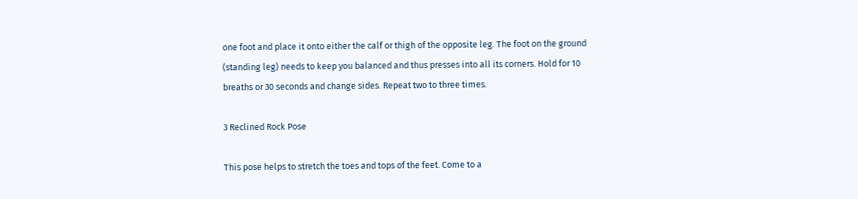one foot and place it onto either the calf or thigh of the opposite leg. The foot on the ground (standing leg) needs to keep you balanced and thus presses into all its corners. Hold for 10 breaths or 30 seconds and change sides. Repeat two to three times.

3 Reclined Rock Pose

This pose helps to stretch the toes and tops of the feet. Come to a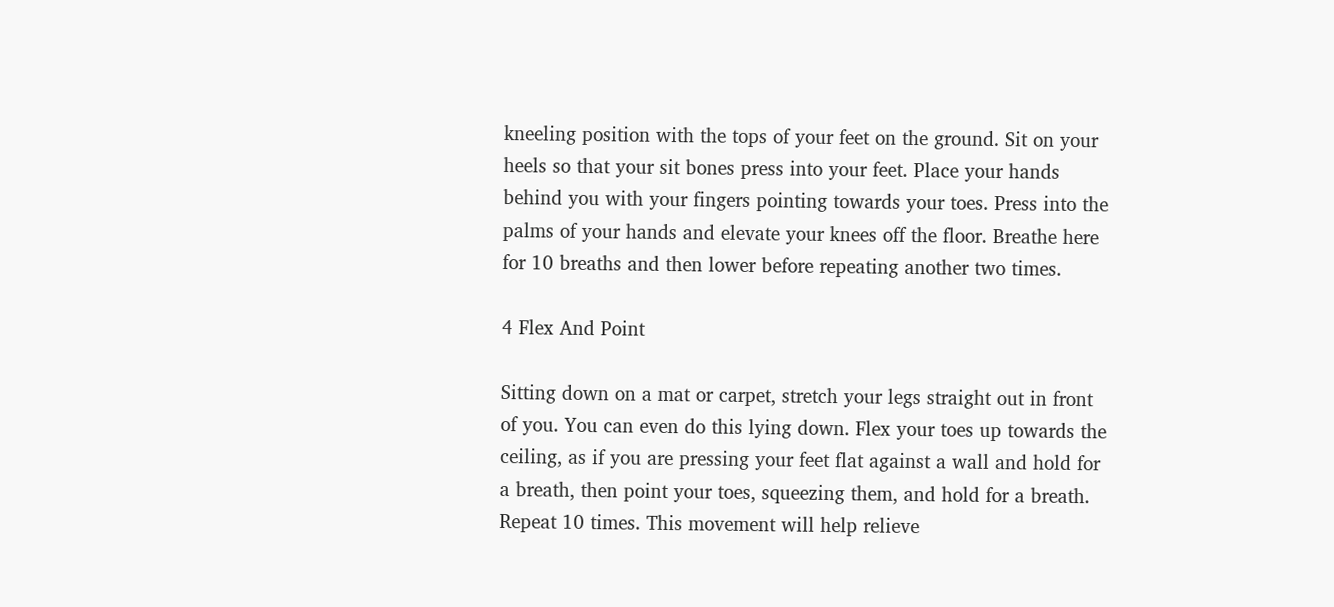kneeling position with the tops of your feet on the ground. Sit on your heels so that your sit bones press into your feet. Place your hands behind you with your fingers pointing towards your toes. Press into the palms of your hands and elevate your knees off the floor. Breathe here for 10 breaths and then lower before repeating another two times.

4 Flex And Point

Sitting down on a mat or carpet, stretch your legs straight out in front of you. You can even do this lying down. Flex your toes up towards the ceiling, as if you are pressing your feet flat against a wall and hold for a breath, then point your toes, squeezing them, and hold for a breath. Repeat 10 times. This movement will help relieve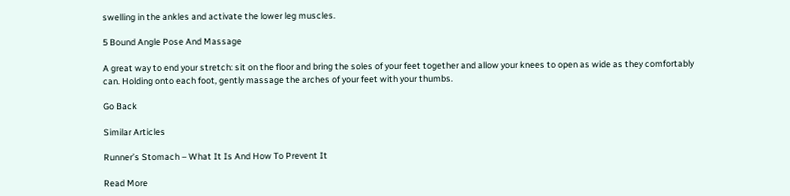swelling in the ankles and activate the lower leg muscles.

5 Bound Angle Pose And Massage

A great way to end your stretch: sit on the floor and bring the soles of your feet together and allow your knees to open as wide as they comfortably can. Holding onto each foot, gently massage the arches of your feet with your thumbs.

Go Back

Similar Articles

Runner’s Stomach – What It Is And How To Prevent It

Read More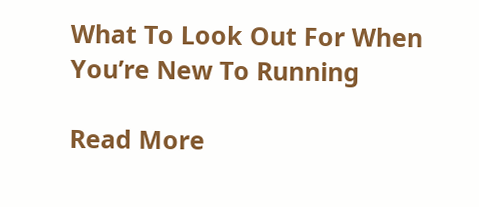What To Look Out For When You’re New To Running

Read More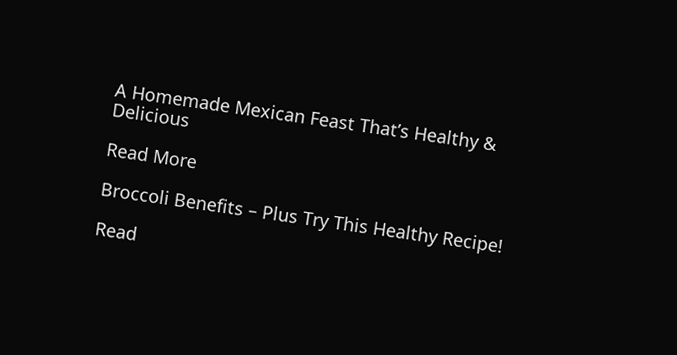A Homemade Mexican Feast That’s Healthy & Delicious

Read More

Broccoli Benefits – Plus Try This Healthy Recipe!

Read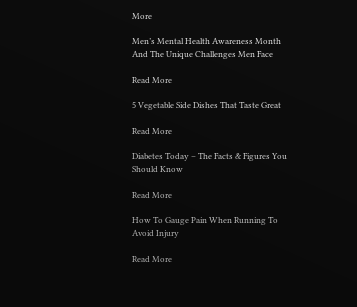More

Men’s Mental Health Awareness Month And The Unique Challenges Men Face

Read More

5 Vegetable Side Dishes That Taste Great

Read More

Diabetes Today – The Facts & Figures You Should Know

Read More

How To Gauge Pain When Running To Avoid Injury

Read More